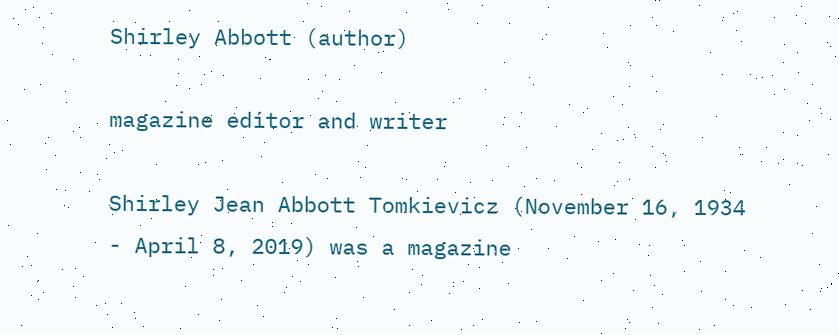Shirley Abbott (author)

magazine editor and writer

Shirley Jean Abbott Tomkievicz (November 16, 1934 - April 8, 2019) was a magazine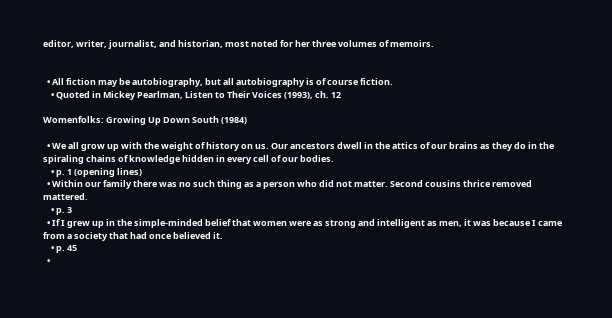editor, writer, journalist, and historian, most noted for her three volumes of memoirs.


  • All fiction may be autobiography, but all autobiography is of course fiction.
    • Quoted in Mickey Pearlman, Listen to Their Voices (1993), ch. 12

Womenfolks: Growing Up Down South (1984)

  • We all grow up with the weight of history on us. Our ancestors dwell in the attics of our brains as they do in the spiraling chains of knowledge hidden in every cell of our bodies.
    • p. 1 (opening lines)
  • Within our family there was no such thing as a person who did not matter. Second cousins thrice removed mattered.
    • p. 3
  • If I grew up in the simple-minded belief that women were as strong and intelligent as men, it was because I came from a society that had once believed it.
    • p. 45
  •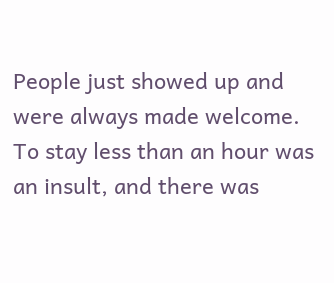People just showed up and were always made welcome. To stay less than an hour was an insult, and there was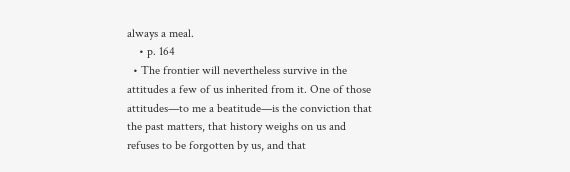always a meal.
    • p. 164
  • The frontier will nevertheless survive in the attitudes a few of us inherited from it. One of those attitudes—to me a beatitude—is the conviction that the past matters, that history weighs on us and refuses to be forgotten by us, and that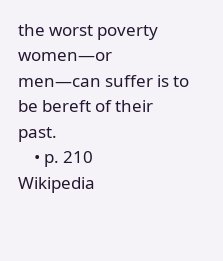the worst poverty women—or men—can suffer is to be bereft of their past.
    • p. 210
Wikipedia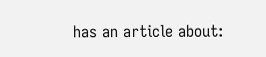has an article about: